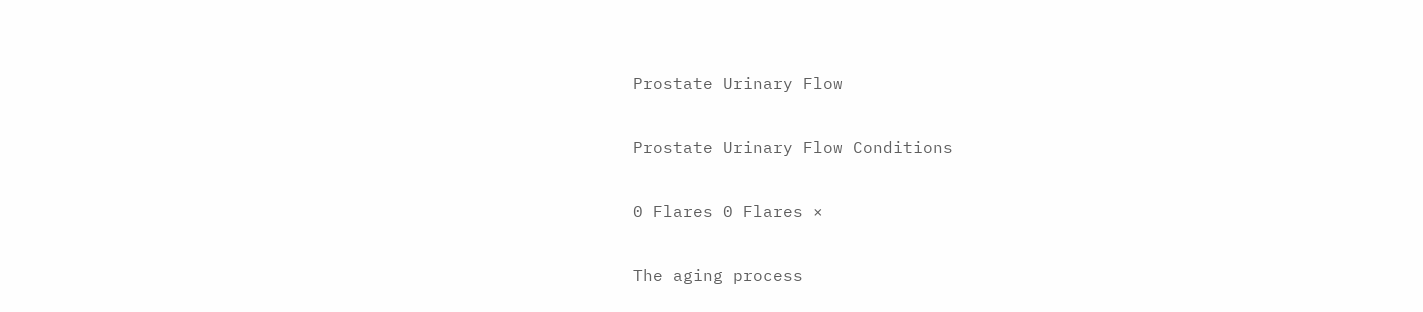Prostate Urinary Flow

Prostate Urinary Flow Conditions

0 Flares 0 Flares ×

The aging process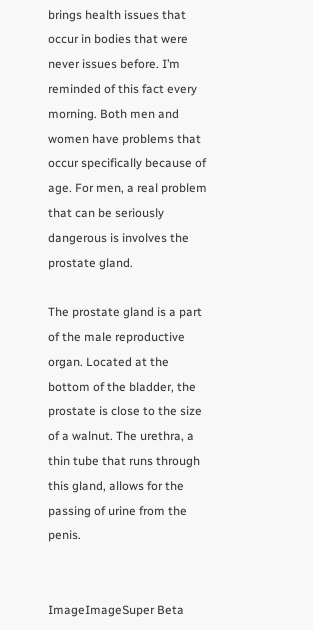brings health issues that occur in bodies that were never issues before. I’m reminded of this fact every morning. Both men and women have problems that occur specifically because of age. For men, a real problem that can be seriously dangerous is involves the prostate gland.

The prostate gland is a part of the male reproductive organ. Located at the bottom of the bladder, the prostate is close to the size of a walnut. The urethra, a thin tube that runs through this gland, allows for the passing of urine from the penis.


ImageImageSuper Beta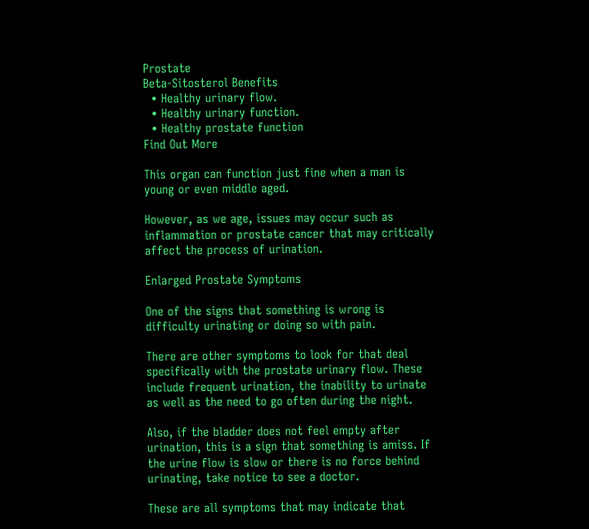Prostate
Beta-Sitosterol Benefits
  • Healthy urinary flow.
  • Healthy urinary function.
  • Healthy prostate function
Find Out More

This organ can function just fine when a man is young or even middle aged.

However, as we age, issues may occur such as inflammation or prostate cancer that may critically affect the process of urination.

Enlarged Prostate Symptoms

One of the signs that something is wrong is difficulty urinating or doing so with pain.

There are other symptoms to look for that deal specifically with the prostate urinary flow. These include frequent urination, the inability to urinate as well as the need to go often during the night.

Also, if the bladder does not feel empty after urination, this is a sign that something is amiss. If the urine flow is slow or there is no force behind urinating, take notice to see a doctor.

These are all symptoms that may indicate that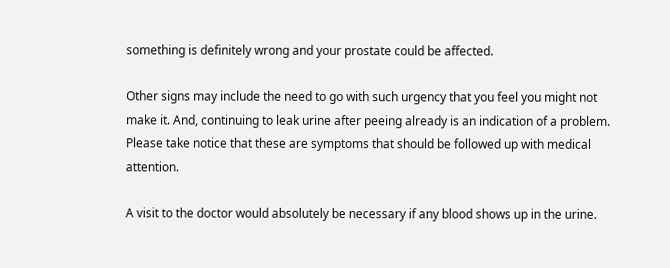something is definitely wrong and your prostate could be affected.

Other signs may include the need to go with such urgency that you feel you might not make it. And, continuing to leak urine after peeing already is an indication of a problem. Please take notice that these are symptoms that should be followed up with medical attention.

A visit to the doctor would absolutely be necessary if any blood shows up in the urine.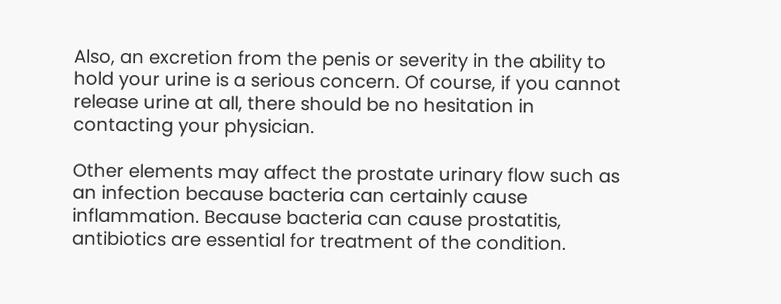Also, an excretion from the penis or severity in the ability to hold your urine is a serious concern. Of course, if you cannot release urine at all, there should be no hesitation in contacting your physician.

Other elements may affect the prostate urinary flow such as an infection because bacteria can certainly cause inflammation. Because bacteria can cause prostatitis, antibiotics are essential for treatment of the condition.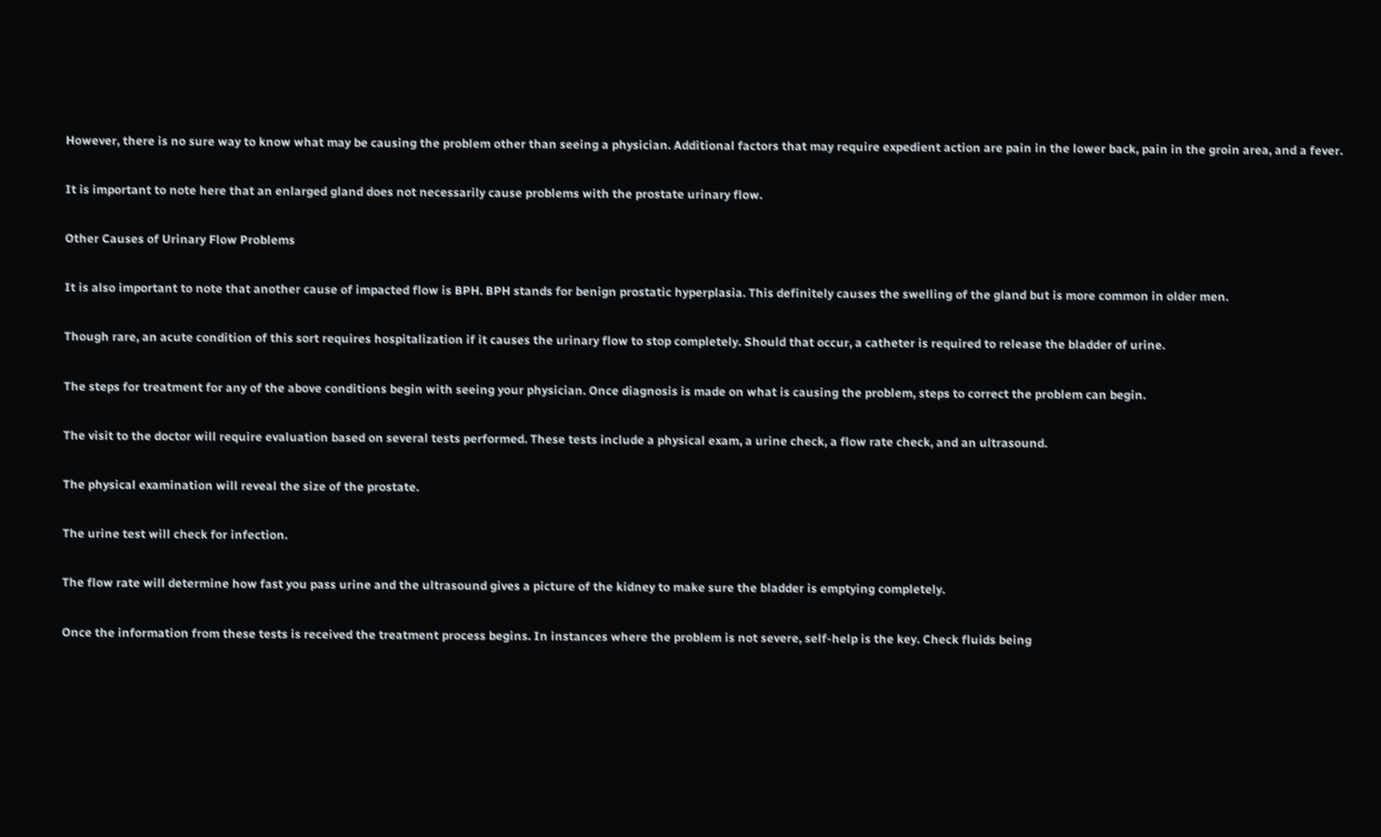However, there is no sure way to know what may be causing the problem other than seeing a physician. Additional factors that may require expedient action are pain in the lower back, pain in the groin area, and a fever.

It is important to note here that an enlarged gland does not necessarily cause problems with the prostate urinary flow.

Other Causes of Urinary Flow Problems

It is also important to note that another cause of impacted flow is BPH. BPH stands for benign prostatic hyperplasia. This definitely causes the swelling of the gland but is more common in older men.

Though rare, an acute condition of this sort requires hospitalization if it causes the urinary flow to stop completely. Should that occur, a catheter is required to release the bladder of urine.

The steps for treatment for any of the above conditions begin with seeing your physician. Once diagnosis is made on what is causing the problem, steps to correct the problem can begin.

The visit to the doctor will require evaluation based on several tests performed. These tests include a physical exam, a urine check, a flow rate check, and an ultrasound.

The physical examination will reveal the size of the prostate.

The urine test will check for infection.

The flow rate will determine how fast you pass urine and the ultrasound gives a picture of the kidney to make sure the bladder is emptying completely.

Once the information from these tests is received the treatment process begins. In instances where the problem is not severe, self-help is the key. Check fluids being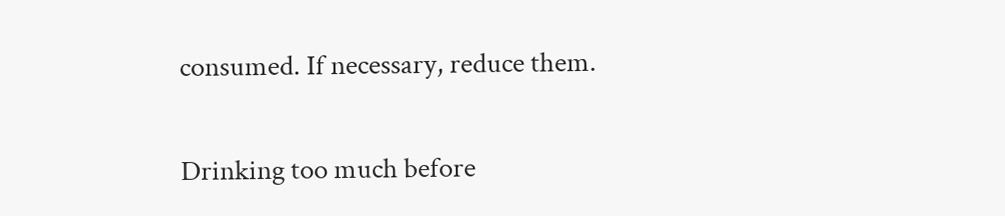consumed. If necessary, reduce them.

Drinking too much before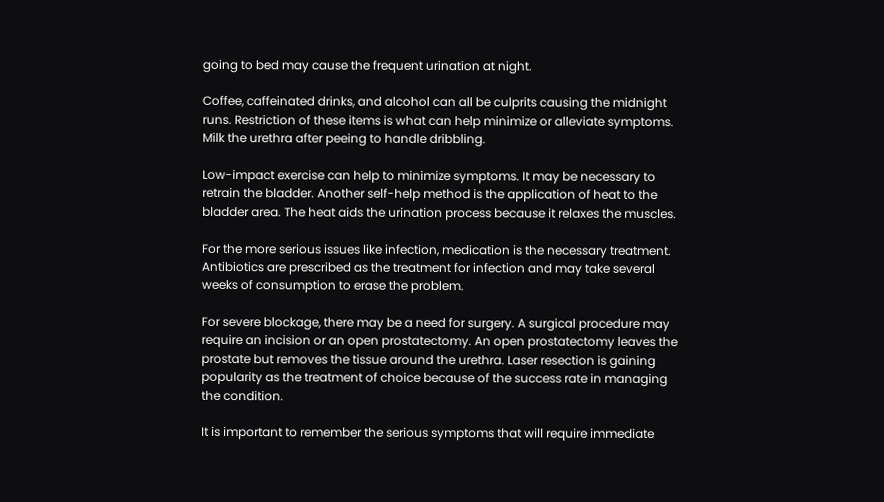going to bed may cause the frequent urination at night.

Coffee, caffeinated drinks, and alcohol can all be culprits causing the midnight runs. Restriction of these items is what can help minimize or alleviate symptoms. Milk the urethra after peeing to handle dribbling.

Low-impact exercise can help to minimize symptoms. It may be necessary to retrain the bladder. Another self-help method is the application of heat to the bladder area. The heat aids the urination process because it relaxes the muscles.

For the more serious issues like infection, medication is the necessary treatment. Antibiotics are prescribed as the treatment for infection and may take several weeks of consumption to erase the problem.

For severe blockage, there may be a need for surgery. A surgical procedure may require an incision or an open prostatectomy. An open prostatectomy leaves the prostate but removes the tissue around the urethra. Laser resection is gaining popularity as the treatment of choice because of the success rate in managing the condition.

It is important to remember the serious symptoms that will require immediate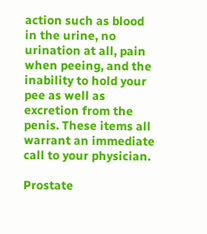action such as blood in the urine, no urination at all, pain when peeing, and the inability to hold your pee as well as excretion from the penis. These items all warrant an immediate call to your physician.

Prostate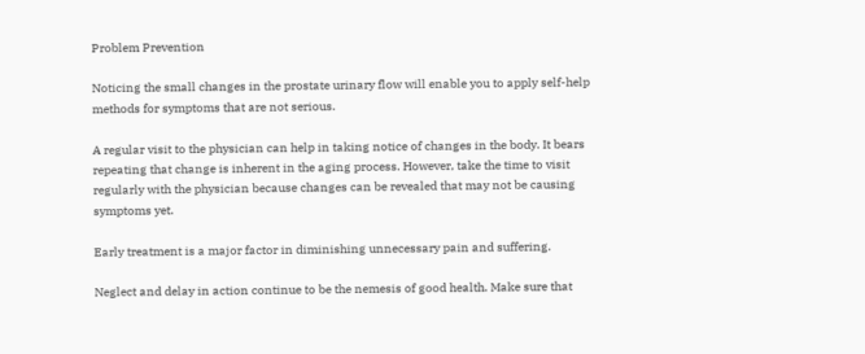Problem Prevention

Noticing the small changes in the prostate urinary flow will enable you to apply self-help methods for symptoms that are not serious.

A regular visit to the physician can help in taking notice of changes in the body. It bears repeating that change is inherent in the aging process. However, take the time to visit regularly with the physician because changes can be revealed that may not be causing symptoms yet.

Early treatment is a major factor in diminishing unnecessary pain and suffering.

Neglect and delay in action continue to be the nemesis of good health. Make sure that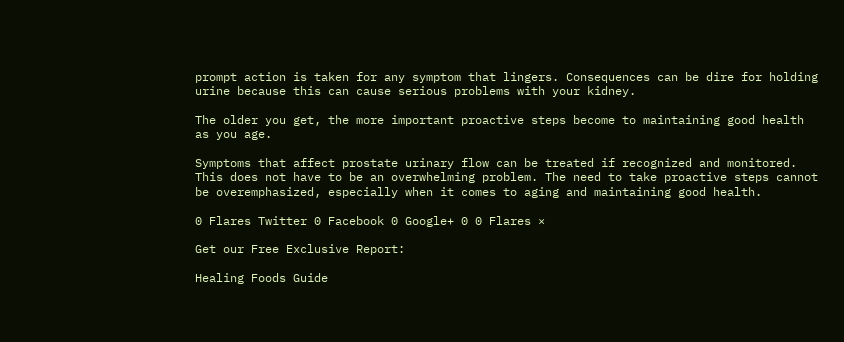prompt action is taken for any symptom that lingers. Consequences can be dire for holding urine because this can cause serious problems with your kidney.

The older you get, the more important proactive steps become to maintaining good health as you age.

Symptoms that affect prostate urinary flow can be treated if recognized and monitored. This does not have to be an overwhelming problem. The need to take proactive steps cannot be overemphasized, especially when it comes to aging and maintaining good health.

0 Flares Twitter 0 Facebook 0 Google+ 0 0 Flares ×

Get our Free Exclusive Report:

Healing Foods Guide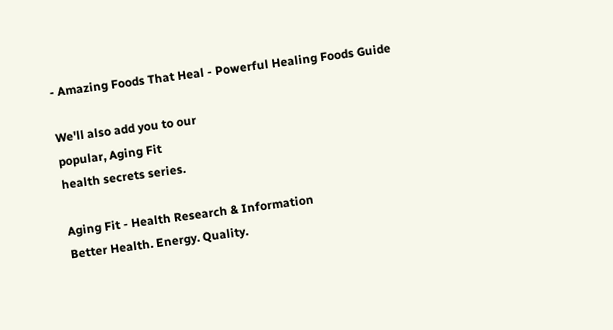- Amazing Foods That Heal - Powerful Healing Foods Guide

We'll also add you to our
popular, Aging Fit
health secrets series.

Aging Fit - Health Research & Information
Better Health. Energy. Quality.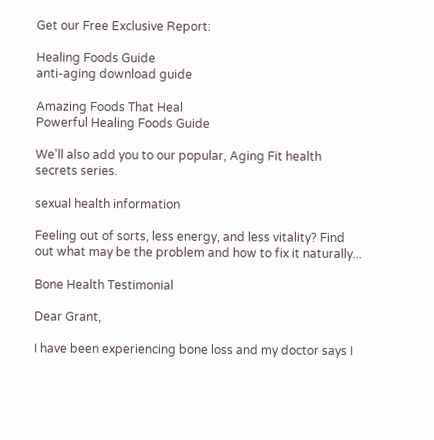Get our Free Exclusive Report:

Healing Foods Guide
anti-aging download guide

Amazing Foods That Heal
Powerful Healing Foods Guide

We'll also add you to our popular, Aging Fit health secrets series.

sexual health information

Feeling out of sorts, less energy, and less vitality? Find out what may be the problem and how to fix it naturally...

Bone Health Testimonial

Dear Grant,

I have been experiencing bone loss and my doctor says I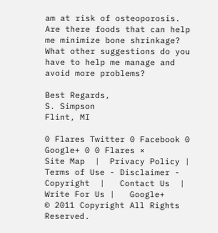am at risk of osteoporosis. Are there foods that can help me minimize bone shrinkage? What other suggestions do you have to help me manage and avoid more problems?

Best Regards,
S. Simpson
Flint, MI

0 Flares Twitter 0 Facebook 0 Google+ 0 0 Flares ×
Site Map  |  Privacy Policy |  Terms of Use - Disclaimer - Copyright  |   Contact Us  |   Write For Us |   Google+
© 2011 Copyright All Rights Reserved.